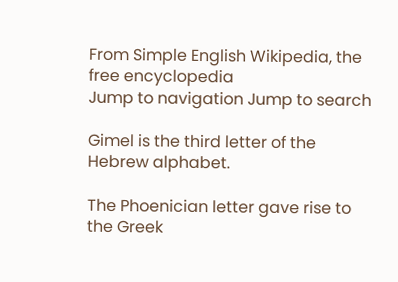From Simple English Wikipedia, the free encyclopedia
Jump to navigation Jump to search

Gimel is the third letter of the Hebrew alphabet.

The Phoenician letter gave rise to the Greek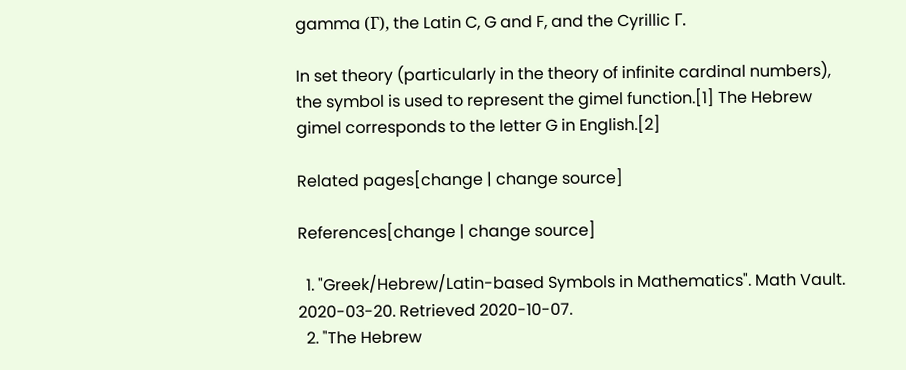gamma (Γ), the Latin C, G and F, and the Cyrillic Г.

In set theory (particularly in the theory of infinite cardinal numbers), the symbol is used to represent the gimel function.[1] The Hebrew gimel corresponds to the letter G in English.[2]

Related pages[change | change source]

References[change | change source]

  1. "Greek/Hebrew/Latin-based Symbols in Mathematics". Math Vault. 2020-03-20. Retrieved 2020-10-07.
  2. "The Hebrew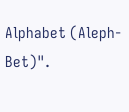Alphabet (Aleph-Bet)".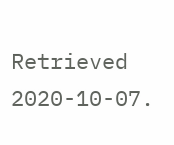Retrieved 2020-10-07.